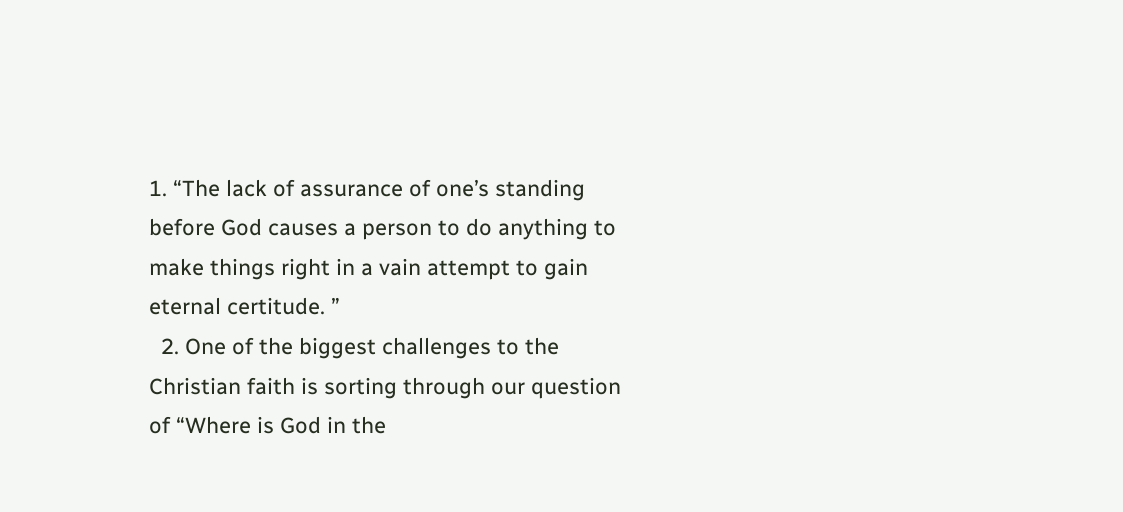1. “The lack of assurance of one’s standing before God causes a person to do anything to make things right in a vain attempt to gain eternal certitude. ”
  2. One of the biggest challenges to the Christian faith is sorting through our question of “Where is God in the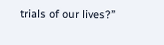trials of our lives?”